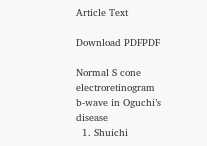Article Text

Download PDFPDF

Normal S cone electroretinogram b-wave in Oguchi’s disease
  1. Shuichi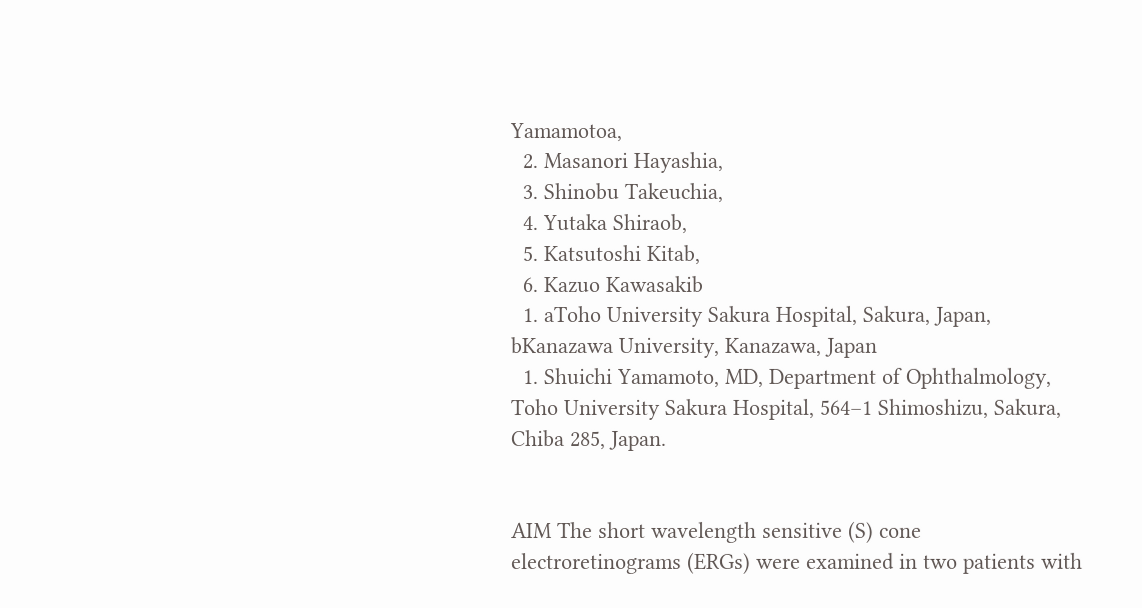Yamamotoa,
  2. Masanori Hayashia,
  3. Shinobu Takeuchia,
  4. Yutaka Shiraob,
  5. Katsutoshi Kitab,
  6. Kazuo Kawasakib
  1. aToho University Sakura Hospital, Sakura, Japan, bKanazawa University, Kanazawa, Japan
  1. Shuichi Yamamoto, MD, Department of Ophthalmology, Toho University Sakura Hospital, 564–1 Shimoshizu, Sakura, Chiba 285, Japan.


AIM The short wavelength sensitive (S) cone electroretinograms (ERGs) were examined in two patients with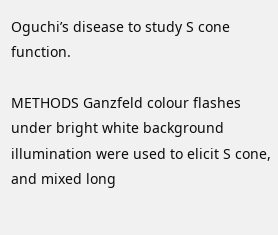Oguchi’s disease to study S cone function.

METHODS Ganzfeld colour flashes under bright white background illumination were used to elicit S cone, and mixed long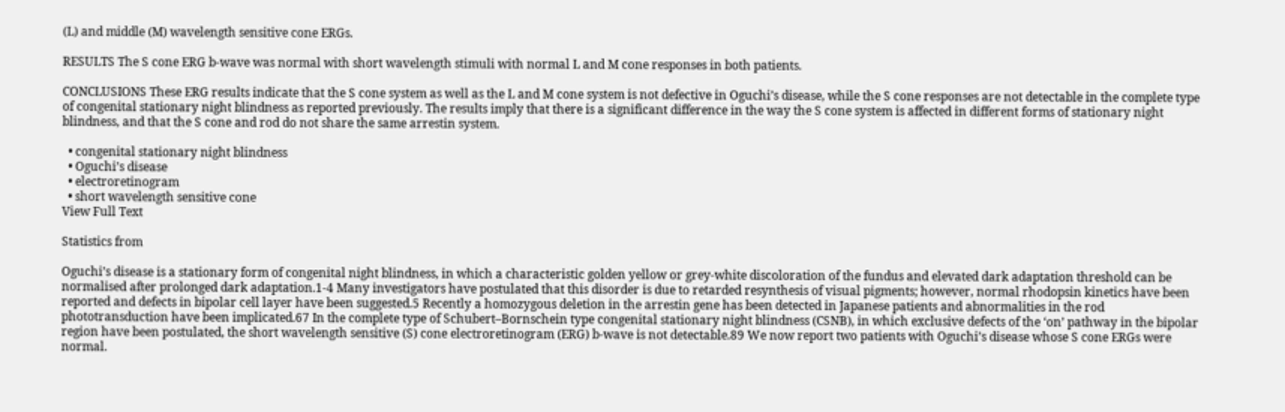(L) and middle (M) wavelength sensitive cone ERGs.

RESULTS The S cone ERG b-wave was normal with short wavelength stimuli with normal L and M cone responses in both patients.

CONCLUSIONS These ERG results indicate that the S cone system as well as the L and M cone system is not defective in Oguchi’s disease, while the S cone responses are not detectable in the complete type of congenital stationary night blindness as reported previously. The results imply that there is a significant difference in the way the S cone system is affected in different forms of stationary night blindness, and that the S cone and rod do not share the same arrestin system.

  • congenital stationary night blindness
  • Oguchi’s disease
  • electroretinogram
  • short wavelength sensitive cone
View Full Text

Statistics from

Oguchi’s disease is a stationary form of congenital night blindness, in which a characteristic golden yellow or grey-white discoloration of the fundus and elevated dark adaptation threshold can be normalised after prolonged dark adaptation.1-4 Many investigators have postulated that this disorder is due to retarded resynthesis of visual pigments; however, normal rhodopsin kinetics have been reported and defects in bipolar cell layer have been suggested.5 Recently a homozygous deletion in the arrestin gene has been detected in Japanese patients and abnormalities in the rod phototransduction have been implicated.67 In the complete type of Schubert–Bornschein type congenital stationary night blindness (CSNB), in which exclusive defects of the ‘on’ pathway in the bipolar region have been postulated, the short wavelength sensitive (S) cone electroretinogram (ERG) b-wave is not detectable.89 We now report two patients with Oguchi’s disease whose S cone ERGs were normal.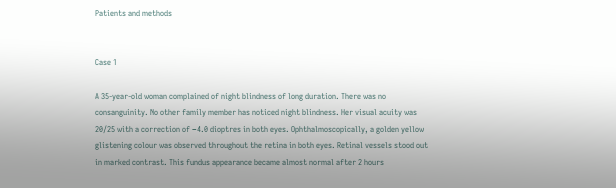Patients and methods


Case 1

A 35-year-old woman complained of night blindness of long duration. There was no consanguinity. No other family member has noticed night blindness. Her visual acuity was 20/25 with a correction of −4.0 dioptres in both eyes. Ophthalmoscopically, a golden yellow glistening colour was observed throughout the retina in both eyes. Retinal vessels stood out in marked contrast. This fundus appearance became almost normal after 2 hours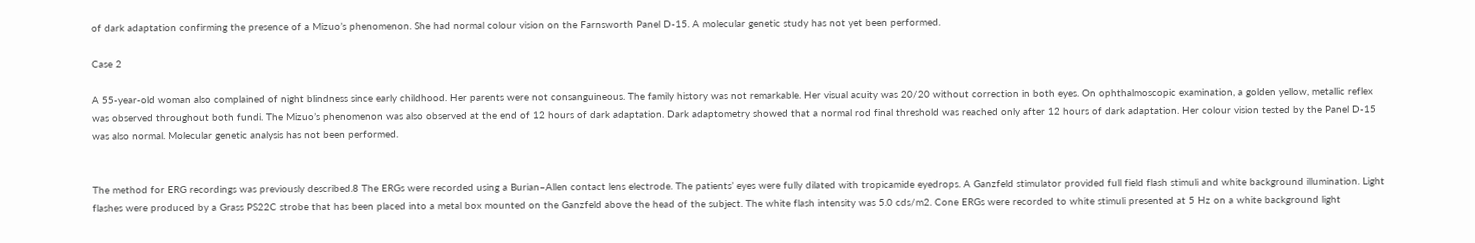of dark adaptation confirming the presence of a Mizuo’s phenomenon. She had normal colour vision on the Farnsworth Panel D-15. A molecular genetic study has not yet been performed.

Case 2

A 55-year-old woman also complained of night blindness since early childhood. Her parents were not consanguineous. The family history was not remarkable. Her visual acuity was 20/20 without correction in both eyes. On ophthalmoscopic examination, a golden yellow, metallic reflex was observed throughout both fundi. The Mizuo’s phenomenon was also observed at the end of 12 hours of dark adaptation. Dark adaptometry showed that a normal rod final threshold was reached only after 12 hours of dark adaptation. Her colour vision tested by the Panel D-15 was also normal. Molecular genetic analysis has not been performed.


The method for ERG recordings was previously described.8 The ERGs were recorded using a Burian–Allen contact lens electrode. The patients’ eyes were fully dilated with tropicamide eyedrops. A Ganzfeld stimulator provided full field flash stimuli and white background illumination. Light flashes were produced by a Grass PS22C strobe that has been placed into a metal box mounted on the Ganzfeld above the head of the subject. The white flash intensity was 5.0 cds/m2. Cone ERGs were recorded to white stimuli presented at 5 Hz on a white background light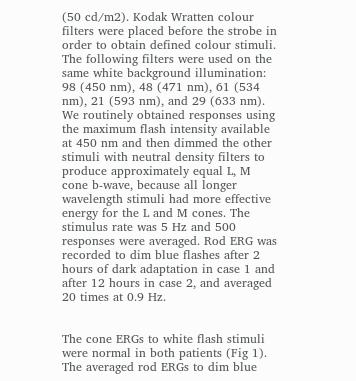(50 cd/m2). Kodak Wratten colour filters were placed before the strobe in order to obtain defined colour stimuli. The following filters were used on the same white background illumination: 98 (450 nm), 48 (471 nm), 61 (534 nm), 21 (593 nm), and 29 (633 nm). We routinely obtained responses using the maximum flash intensity available at 450 nm and then dimmed the other stimuli with neutral density filters to produce approximately equal L, M cone b-wave, because all longer wavelength stimuli had more effective energy for the L and M cones. The stimulus rate was 5 Hz and 500 responses were averaged. Rod ERG was recorded to dim blue flashes after 2 hours of dark adaptation in case 1 and after 12 hours in case 2, and averaged 20 times at 0.9 Hz.


The cone ERGs to white flash stimuli were normal in both patients (Fig 1). The averaged rod ERGs to dim blue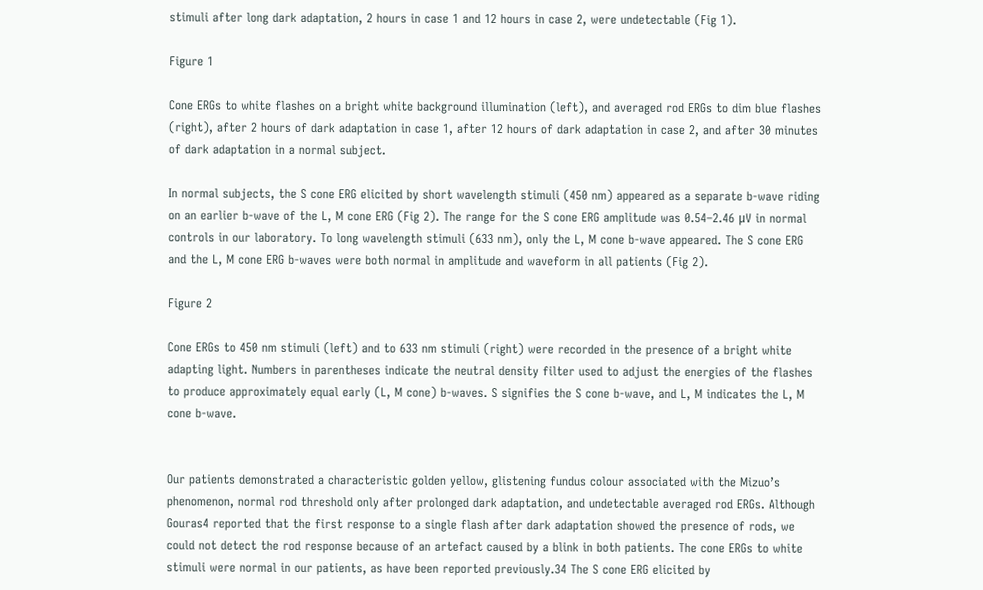stimuli after long dark adaptation, 2 hours in case 1 and 12 hours in case 2, were undetectable (Fig 1).

Figure 1

Cone ERGs to white flashes on a bright white background illumination (left), and averaged rod ERGs to dim blue flashes (right), after 2 hours of dark adaptation in case 1, after 12 hours of dark adaptation in case 2, and after 30 minutes of dark adaptation in a normal subject.

In normal subjects, the S cone ERG elicited by short wavelength stimuli (450 nm) appeared as a separate b-wave riding on an earlier b-wave of the L, M cone ERG (Fig 2). The range for the S cone ERG amplitude was 0.54–2.46 μV in normal controls in our laboratory. To long wavelength stimuli (633 nm), only the L, M cone b-wave appeared. The S cone ERG and the L, M cone ERG b-waves were both normal in amplitude and waveform in all patients (Fig 2).

Figure 2

Cone ERGs to 450 nm stimuli (left) and to 633 nm stimuli (right) were recorded in the presence of a bright white adapting light. Numbers in parentheses indicate the neutral density filter used to adjust the energies of the flashes to produce approximately equal early (L, M cone) b-waves. S signifies the S cone b-wave, and L, M indicates the L, M cone b-wave.


Our patients demonstrated a characteristic golden yellow, glistening fundus colour associated with the Mizuo’s phenomenon, normal rod threshold only after prolonged dark adaptation, and undetectable averaged rod ERGs. Although Gouras4 reported that the first response to a single flash after dark adaptation showed the presence of rods, we could not detect the rod response because of an artefact caused by a blink in both patients. The cone ERGs to white stimuli were normal in our patients, as have been reported previously.34 The S cone ERG elicited by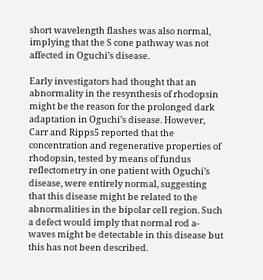short wavelength flashes was also normal, implying that the S cone pathway was not affected in Oguchi’s disease.

Early investigators had thought that an abnormality in the resynthesis of rhodopsin might be the reason for the prolonged dark adaptation in Oguchi’s disease. However, Carr and Ripps5 reported that the concentration and regenerative properties of rhodopsin, tested by means of fundus reflectometry in one patient with Oguchi’s disease, were entirely normal, suggesting that this disease might be related to the abnormalities in the bipolar cell region. Such a defect would imply that normal rod a-waves might be detectable in this disease but this has not been described.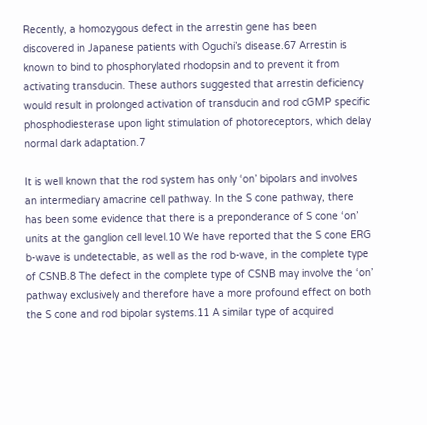Recently, a homozygous defect in the arrestin gene has been discovered in Japanese patients with Oguchi’s disease.67 Arrestin is known to bind to phosphorylated rhodopsin and to prevent it from activating transducin. These authors suggested that arrestin deficiency would result in prolonged activation of transducin and rod cGMP specific phosphodiesterase upon light stimulation of photoreceptors, which delay normal dark adaptation.7

It is well known that the rod system has only ‘on’ bipolars and involves an intermediary amacrine cell pathway. In the S cone pathway, there has been some evidence that there is a preponderance of S cone ‘on’ units at the ganglion cell level.10 We have reported that the S cone ERG b-wave is undetectable, as well as the rod b-wave, in the complete type of CSNB.8 The defect in the complete type of CSNB may involve the ‘on’ pathway exclusively and therefore have a more profound effect on both the S cone and rod bipolar systems.11 A similar type of acquired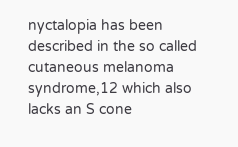nyctalopia has been described in the so called cutaneous melanoma syndrome,12 which also lacks an S cone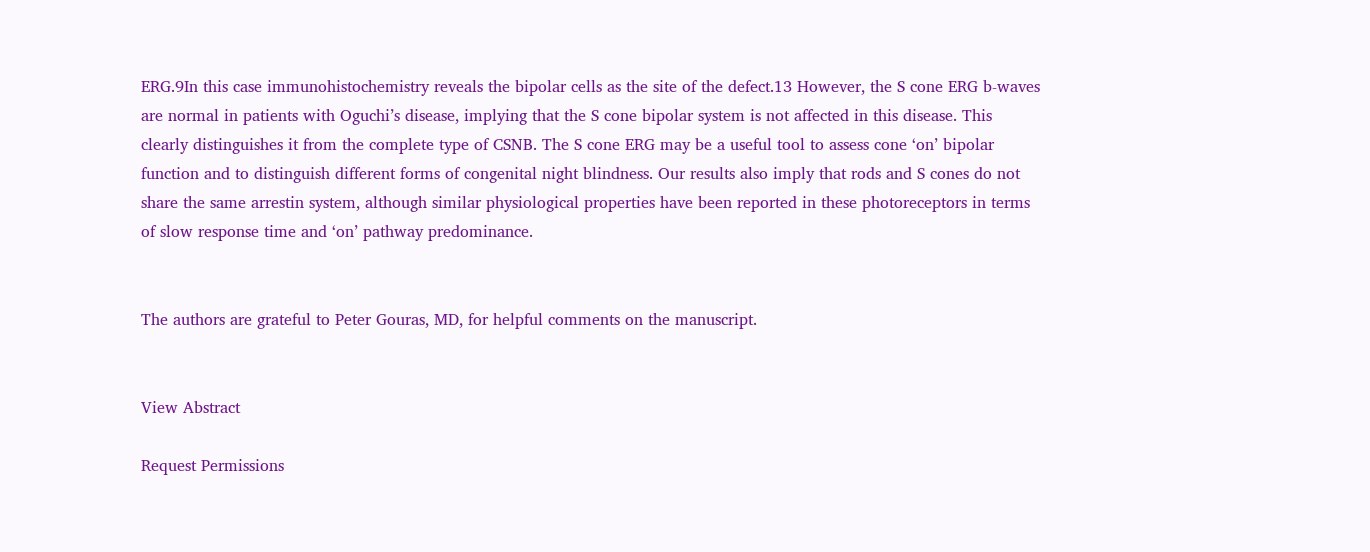ERG.9In this case immunohistochemistry reveals the bipolar cells as the site of the defect.13 However, the S cone ERG b-waves are normal in patients with Oguchi’s disease, implying that the S cone bipolar system is not affected in this disease. This clearly distinguishes it from the complete type of CSNB. The S cone ERG may be a useful tool to assess cone ‘on’ bipolar function and to distinguish different forms of congenital night blindness. Our results also imply that rods and S cones do not share the same arrestin system, although similar physiological properties have been reported in these photoreceptors in terms of slow response time and ‘on’ pathway predominance.


The authors are grateful to Peter Gouras, MD, for helpful comments on the manuscript.


View Abstract

Request Permissions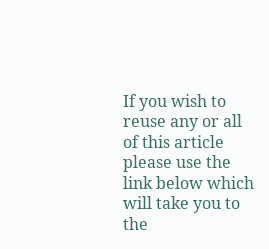If you wish to reuse any or all of this article please use the link below which will take you to the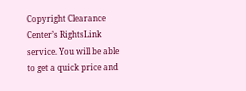Copyright Clearance Center’s RightsLink service. You will be able to get a quick price and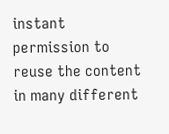instant permission to reuse the content in many different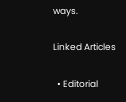ways.

Linked Articles

  • Editorial